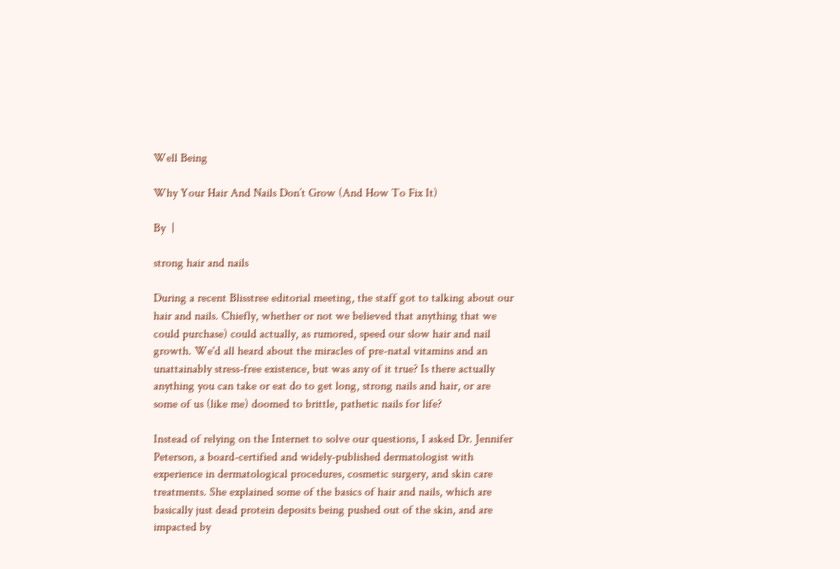Well Being

Why Your Hair And Nails Don’t Grow (And How To Fix It)

By  |

strong hair and nails

During a recent Blisstree editorial meeting, the staff got to talking about our hair and nails. Chiefly, whether or not we believed that anything that we could purchase) could actually, as rumored, speed our slow hair and nail growth. We'd all heard about the miracles of pre-natal vitamins and an unattainably stress-free existence, but was any of it true? Is there actually anything you can take or eat do to get long, strong nails and hair, or are some of us (like me) doomed to brittle, pathetic nails for life?

Instead of relying on the Internet to solve our questions, I asked Dr. Jennifer Peterson, a board-certified and widely-published dermatologist with experience in dermatological procedures, cosmetic surgery, and skin care treatments. She explained some of the basics of hair and nails, which are basically just dead protein deposits being pushed out of the skin, and are impacted by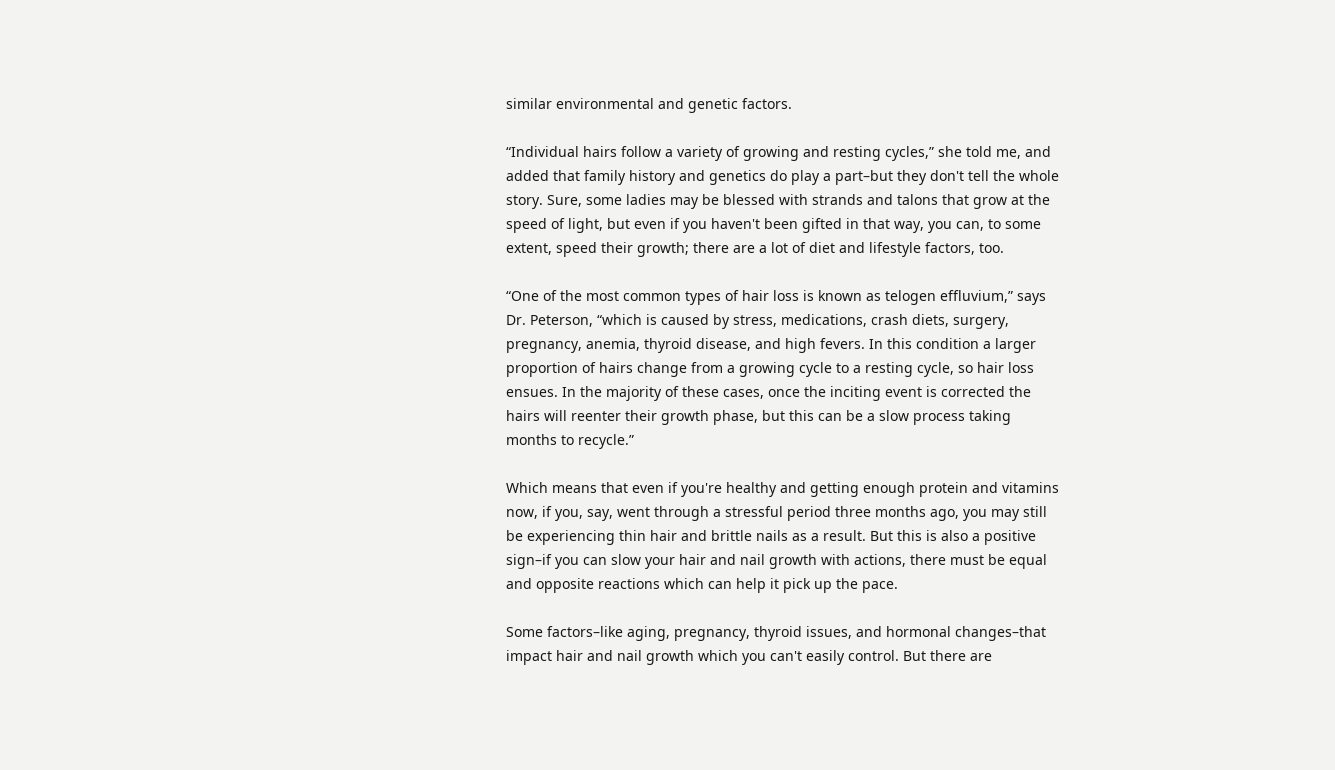similar environmental and genetic factors.

“Individual hairs follow a variety of growing and resting cycles,” she told me, and added that family history and genetics do play a part–but they don't tell the whole story. Sure, some ladies may be blessed with strands and talons that grow at the speed of light, but even if you haven't been gifted in that way, you can, to some extent, speed their growth; there are a lot of diet and lifestyle factors, too.

“One of the most common types of hair loss is known as telogen effluvium,” says Dr. Peterson, “which is caused by stress, medications, crash diets, surgery, pregnancy, anemia, thyroid disease, and high fevers. In this condition a larger proportion of hairs change from a growing cycle to a resting cycle, so hair loss ensues. In the majority of these cases, once the inciting event is corrected the hairs will reenter their growth phase, but this can be a slow process taking months to recycle.”

Which means that even if you're healthy and getting enough protein and vitamins now, if you, say, went through a stressful period three months ago, you may still be experiencing thin hair and brittle nails as a result. But this is also a positive sign–if you can slow your hair and nail growth with actions, there must be equal and opposite reactions which can help it pick up the pace.

Some factors–like aging, pregnancy, thyroid issues, and hormonal changes–that impact hair and nail growth which you can't easily control. But there are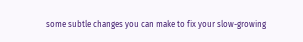some subtle changes you can make to fix your slow-growing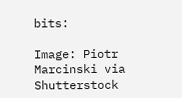bits:

Image: Piotr Marcinski via Shutterstock